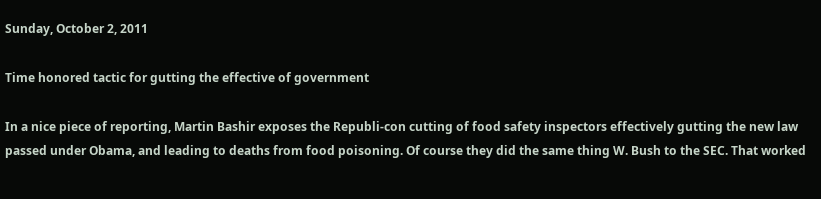Sunday, October 2, 2011

Time honored tactic for gutting the effective of government

In a nice piece of reporting, Martin Bashir exposes the Republi-con cutting of food safety inspectors effectively gutting the new law passed under Obama, and leading to deaths from food poisoning. Of course they did the same thing W. Bush to the SEC. That worked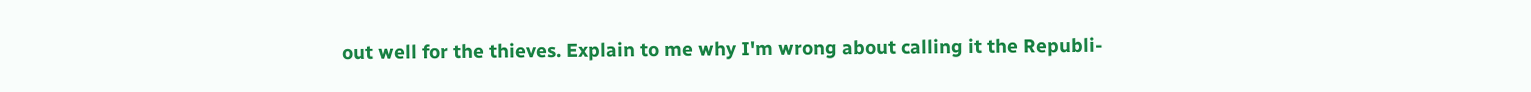out well for the thieves. Explain to me why I'm wrong about calling it the Republi-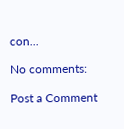con...

No comments:

Post a Comment